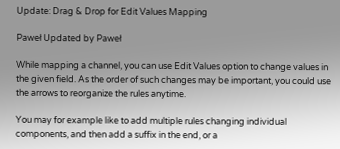Update: Drag & Drop for Edit Values Mapping

Paweł Updated by Paweł

While mapping a channel, you can use Edit Values option to change values in the given field. As the order of such changes may be important, you could use the arrows to reorganize the rules anytime.

You may for example like to add multiple rules changing individual components, and then add a suffix in the end, or a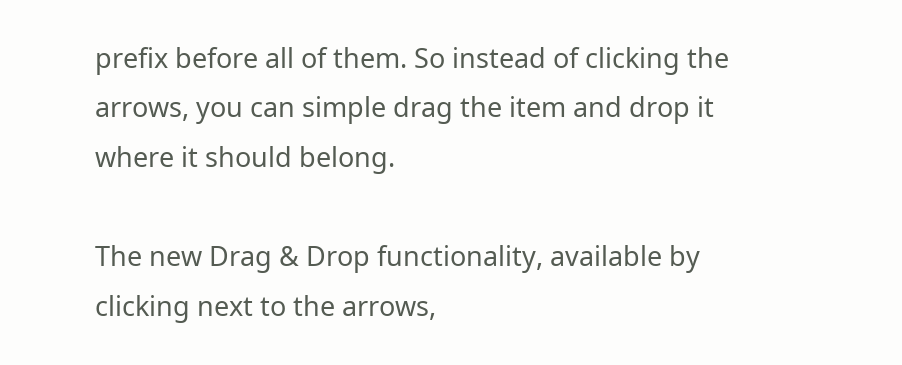prefix before all of them. So instead of clicking the arrows, you can simple drag the item and drop it where it should belong.

The new Drag & Drop functionality, available by clicking next to the arrows,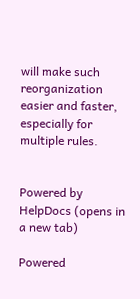will make such reorganization easier and faster, especially for multiple rules.


Powered by HelpDocs (opens in a new tab)

Powered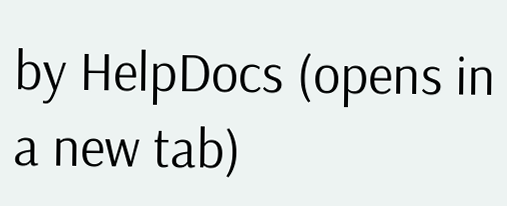by HelpDocs (opens in a new tab)